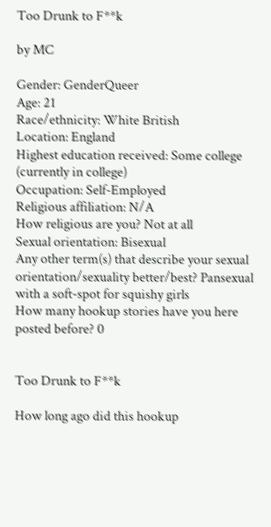Too Drunk to F**k

by MC

Gender: GenderQueer
Age: 21
Race/ethnicity: White British
Location: England
Highest education received: Some college (currently in college)
Occupation: Self-Employed
Religious affiliation: N/A
How religious are you? Not at all
Sexual orientation: Bisexual
Any other term(s) that describe your sexual orientation/sexuality better/best? Pansexual with a soft-spot for squishy girls
How many hookup stories have you here posted before? 0


Too Drunk to F**k

How long ago did this hookup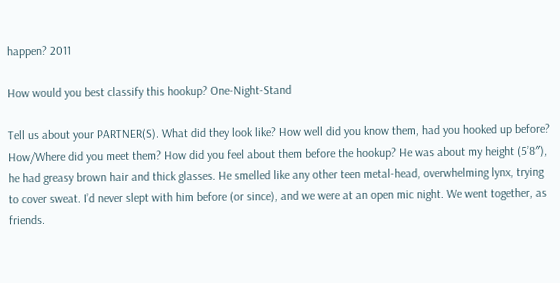happen? 2011

How would you best classify this hookup? One-Night-Stand

Tell us about your PARTNER(S). What did they look like? How well did you know them, had you hooked up before? How/Where did you meet them? How did you feel about them before the hookup? He was about my height (5’8″), he had greasy brown hair and thick glasses. He smelled like any other teen metal-head, overwhelming lynx, trying to cover sweat. I’d never slept with him before (or since), and we were at an open mic night. We went together, as friends.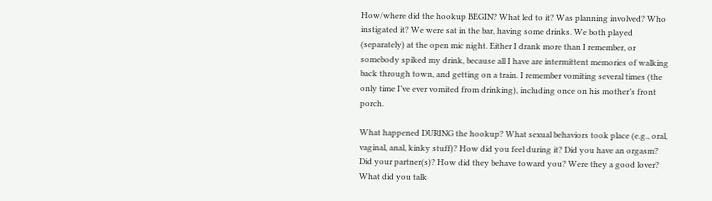How/where did the hookup BEGIN? What led to it? Was planning involved? Who instigated it? We were sat in the bar, having some drinks. We both played (separately) at the open mic night. Either I drank more than I remember, or somebody spiked my drink, because all I have are intermittent memories of walking back through town, and getting on a train. I remember vomiting several times (the only time I’ve ever vomited from drinking), including once on his mother’s front porch.

What happened DURING the hookup? What sexual behaviors took place (e.g., oral, vaginal, anal, kinky stuff)? How did you feel during it? Did you have an orgasm? Did your partner(s)? How did they behave toward you? Were they a good lover? What did you talk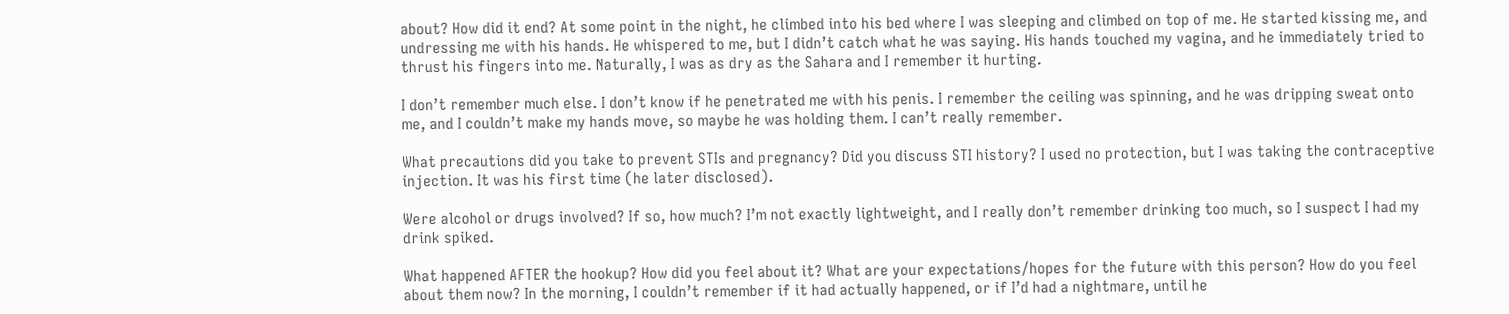about? How did it end? At some point in the night, he climbed into his bed where I was sleeping and climbed on top of me. He started kissing me, and undressing me with his hands. He whispered to me, but I didn’t catch what he was saying. His hands touched my vagina, and he immediately tried to thrust his fingers into me. Naturally, I was as dry as the Sahara and I remember it hurting.

I don’t remember much else. I don’t know if he penetrated me with his penis. I remember the ceiling was spinning, and he was dripping sweat onto me, and I couldn’t make my hands move, so maybe he was holding them. I can’t really remember.

What precautions did you take to prevent STIs and pregnancy? Did you discuss STI history? I used no protection, but I was taking the contraceptive injection. It was his first time (he later disclosed).

Were alcohol or drugs involved? If so, how much? I’m not exactly lightweight, and I really don’t remember drinking too much, so I suspect I had my drink spiked.

What happened AFTER the hookup? How did you feel about it? What are your expectations/hopes for the future with this person? How do you feel about them now? In the morning, I couldn’t remember if it had actually happened, or if I’d had a nightmare, until he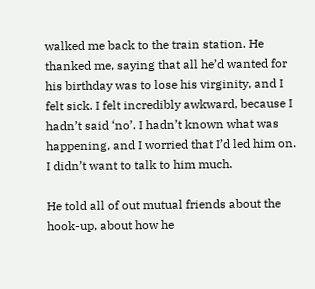walked me back to the train station. He thanked me, saying that all he’d wanted for his birthday was to lose his virginity, and I felt sick. I felt incredibly awkward, because I hadn’t said ‘no’. I hadn’t known what was happening, and I worried that I’d led him on. I didn’t want to talk to him much.

He told all of out mutual friends about the hook-up, about how he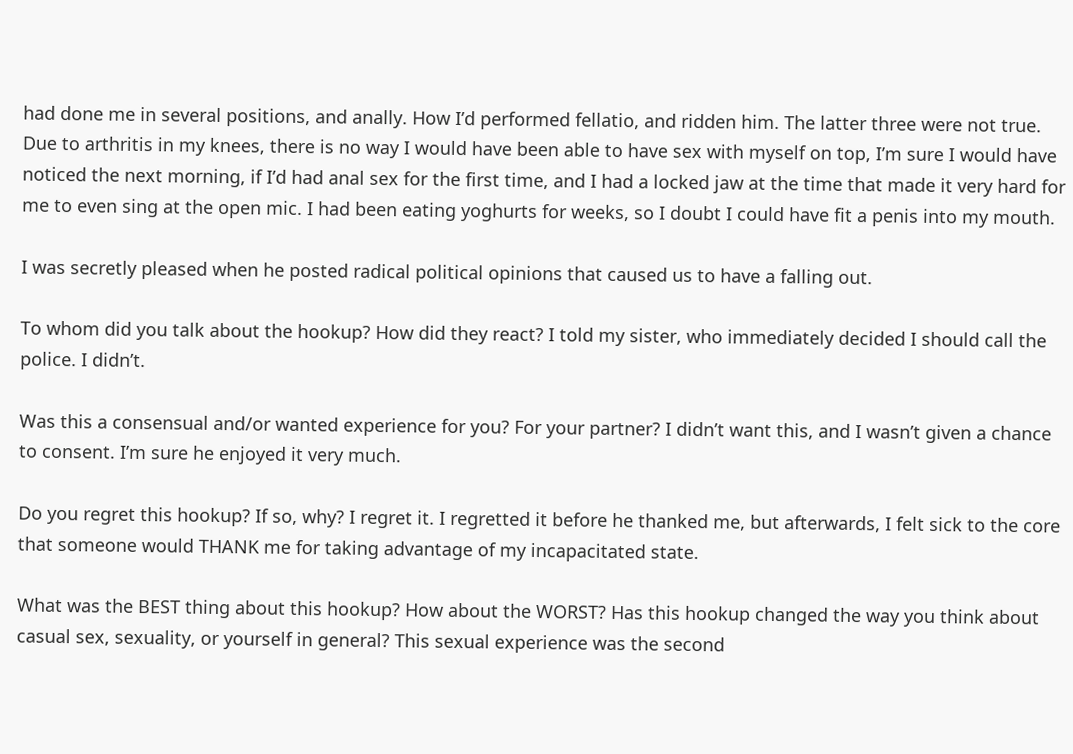had done me in several positions, and anally. How I’d performed fellatio, and ridden him. The latter three were not true. Due to arthritis in my knees, there is no way I would have been able to have sex with myself on top, I’m sure I would have noticed the next morning, if I’d had anal sex for the first time, and I had a locked jaw at the time that made it very hard for me to even sing at the open mic. I had been eating yoghurts for weeks, so I doubt I could have fit a penis into my mouth.

I was secretly pleased when he posted radical political opinions that caused us to have a falling out.

To whom did you talk about the hookup? How did they react? I told my sister, who immediately decided I should call the police. I didn’t.

Was this a consensual and/or wanted experience for you? For your partner? I didn’t want this, and I wasn’t given a chance to consent. I’m sure he enjoyed it very much.

Do you regret this hookup? If so, why? I regret it. I regretted it before he thanked me, but afterwards, I felt sick to the core that someone would THANK me for taking advantage of my incapacitated state.

What was the BEST thing about this hookup? How about the WORST? Has this hookup changed the way you think about casual sex, sexuality, or yourself in general? This sexual experience was the second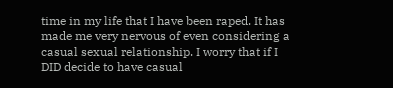time in my life that I have been raped. It has made me very nervous of even considering a casual sexual relationship. I worry that if I DID decide to have casual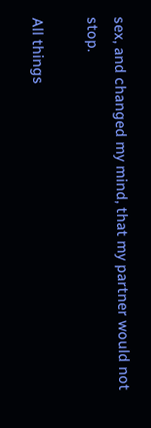sex, and changed my mind, that my partner would not stop.

All things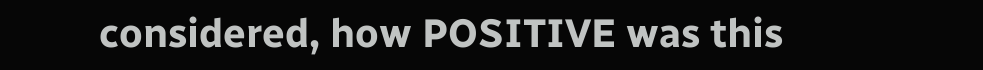considered, how POSITIVE was this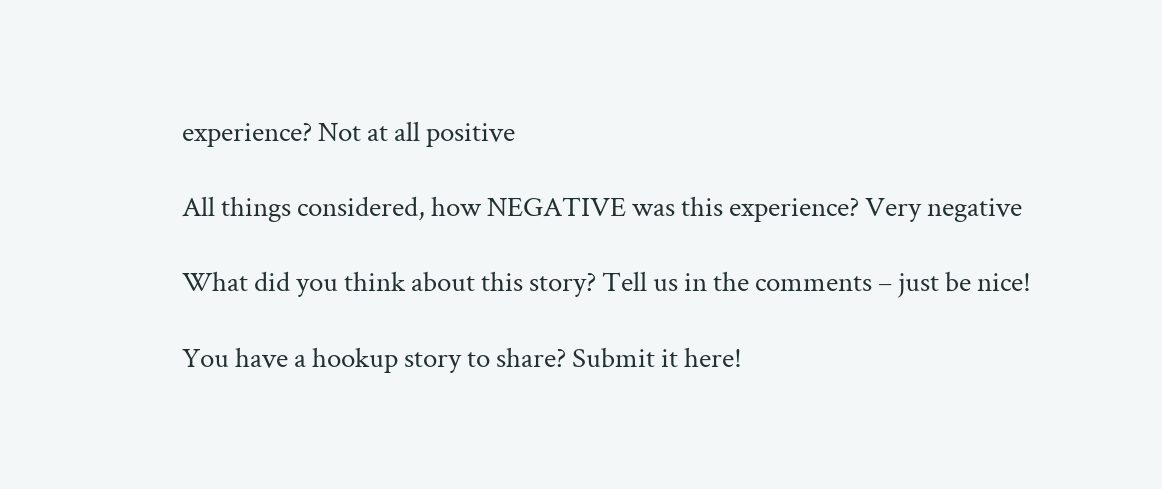experience? Not at all positive

All things considered, how NEGATIVE was this experience? Very negative

What did you think about this story? Tell us in the comments – just be nice!

You have a hookup story to share? Submit it here!